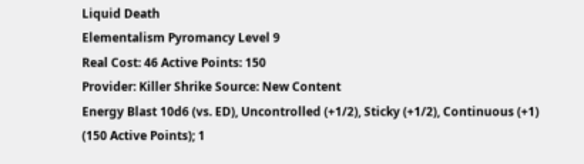Liquid Death
Elementalism Pyromancy Level 9
Real Cost: 46 Active Points: 150
Provider: Killer Shrike Source: New Content
Energy Blast 10d6 (vs. ED), Uncontrolled (+1/2), Sticky (+1/2), Continuous (+1) (150 Active Points); 1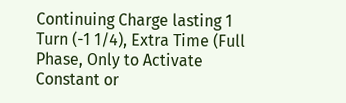Continuing Charge lasting 1 Turn (-1 1/4), Extra Time (Full Phase, Only to Activate Constant or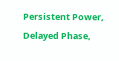Persistent Power, Delayed Phase,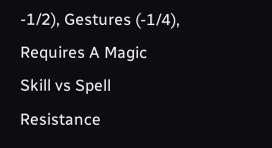-1/2), Gestures (-1/4), Requires A Magic Skill vs Spell Resistance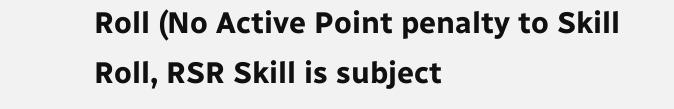Roll (No Active Point penalty to Skill Roll, RSR Skill is subject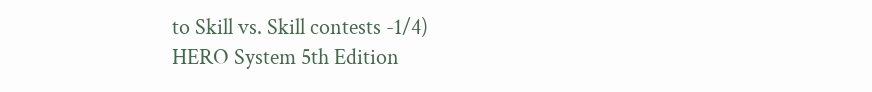to Skill vs. Skill contests -1/4)
HERO System 5th Edition